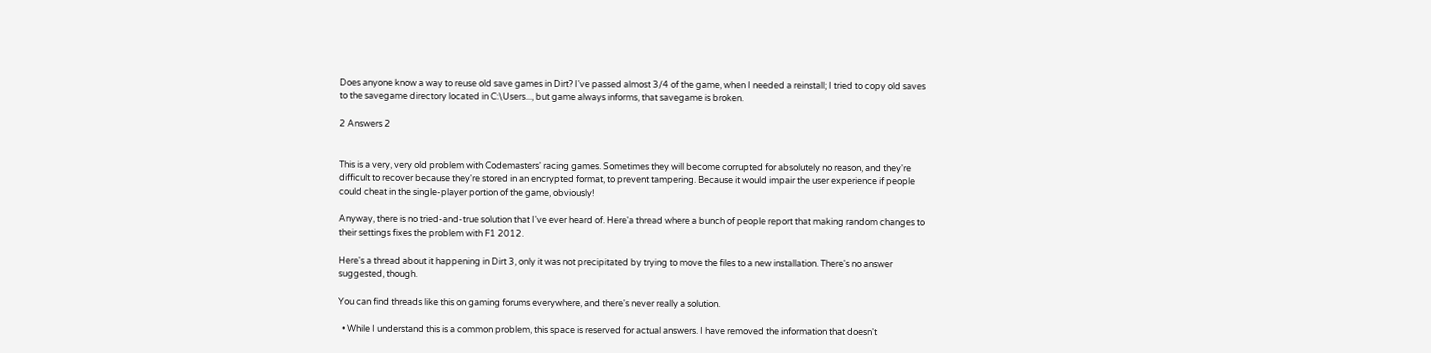Does anyone know a way to reuse old save games in Dirt? I've passed almost 3/4 of the game, when I needed a reinstall; I tried to copy old saves to the savegame directory located in C:\Users..., but game always informs, that savegame is broken.

2 Answers 2


This is a very, very old problem with Codemasters' racing games. Sometimes they will become corrupted for absolutely no reason, and they're difficult to recover because they're stored in an encrypted format, to prevent tampering. Because it would impair the user experience if people could cheat in the single-player portion of the game, obviously!

Anyway, there is no tried-and-true solution that I've ever heard of. Here'a thread where a bunch of people report that making random changes to their settings fixes the problem with F1 2012.

Here's a thread about it happening in Dirt 3, only it was not precipitated by trying to move the files to a new installation. There's no answer suggested, though.

You can find threads like this on gaming forums everywhere, and there's never really a solution.

  • While I understand this is a common problem, this space is reserved for actual answers. I have removed the information that doesn't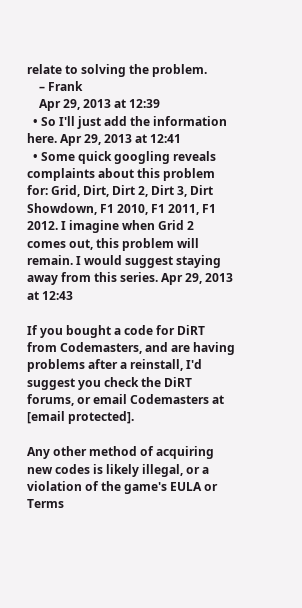relate to solving the problem.
    – Frank
    Apr 29, 2013 at 12:39
  • So I'll just add the information here. Apr 29, 2013 at 12:41
  • Some quick googling reveals complaints about this problem for: Grid, Dirt, Dirt 2, Dirt 3, Dirt Showdown, F1 2010, F1 2011, F1 2012. I imagine when Grid 2 comes out, this problem will remain. I would suggest staying away from this series. Apr 29, 2013 at 12:43

If you bought a code for DiRT from Codemasters, and are having problems after a reinstall, I'd suggest you check the DiRT forums, or email Codemasters at [email protected].

Any other method of acquiring new codes is likely illegal, or a violation of the game's EULA or Terms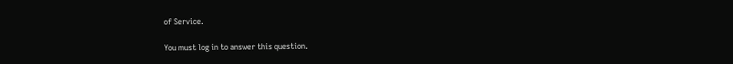of Service.

You must log in to answer this question.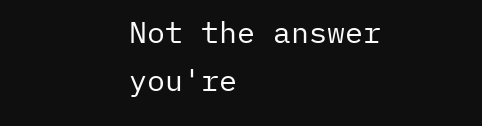Not the answer you're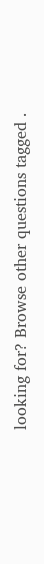looking for? Browse other questions tagged .